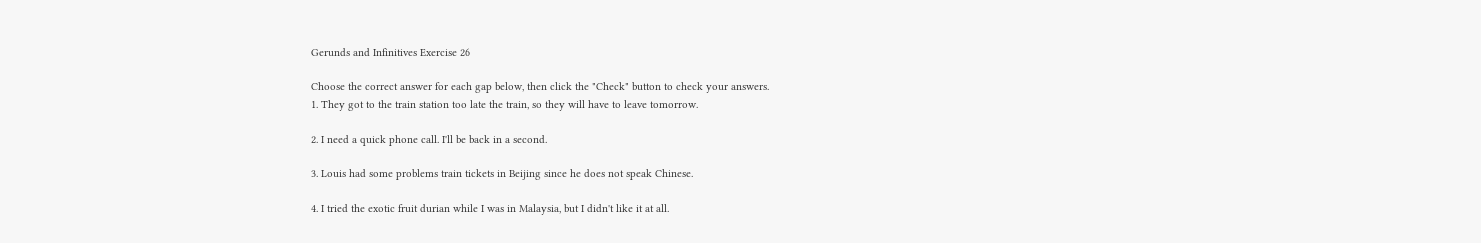Gerunds and Infinitives Exercise 26

Choose the correct answer for each gap below, then click the "Check" button to check your answers.
1. They got to the train station too late the train, so they will have to leave tomorrow.

2. I need a quick phone call. I'll be back in a second.

3. Louis had some problems train tickets in Beijing since he does not speak Chinese.

4. I tried the exotic fruit durian while I was in Malaysia, but I didn't like it at all.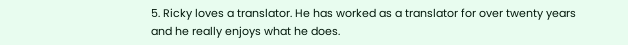5. Ricky loves a translator. He has worked as a translator for over twenty years and he really enjoys what he does.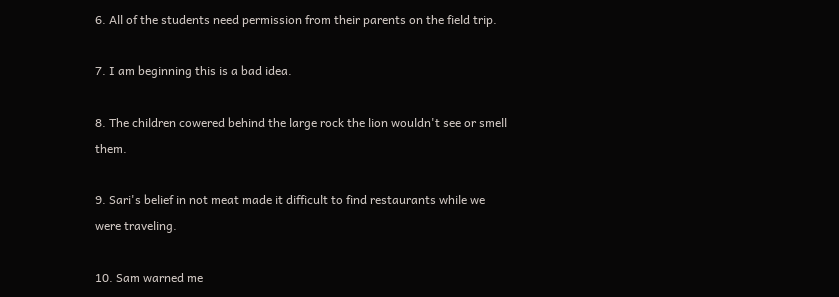6. All of the students need permission from their parents on the field trip.

7. I am beginning this is a bad idea.

8. The children cowered behind the large rock the lion wouldn't see or smell them.

9. Sari's belief in not meat made it difficult to find restaurants while we were traveling.

10. Sam warned me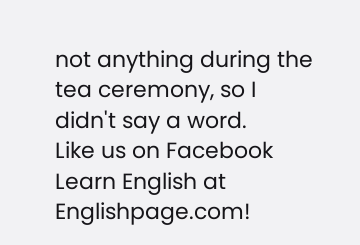not anything during the tea ceremony, so I didn't say a word.
Like us on Facebook
Learn English at Englishpage.com!